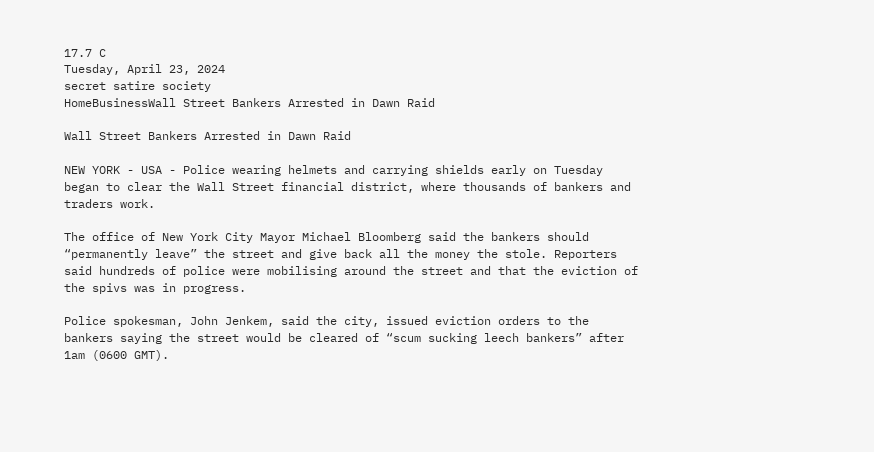17.7 C
Tuesday, April 23, 2024
secret satire society
HomeBusinessWall Street Bankers Arrested in Dawn Raid

Wall Street Bankers Arrested in Dawn Raid

NEW YORK - USA - Police wearing helmets and carrying shields early on Tuesday began to clear the Wall Street financial district, where thousands of bankers and traders work.

The office of New York City Mayor Michael Bloomberg said the bankers should “permanently leave” the street and give back all the money the stole. Reporters said hundreds of police were mobilising around the street and that the eviction of the spivs was in progress.

Police spokesman, John Jenkem, said the city, issued eviction orders to the bankers saying the street would be cleared of “scum sucking leech bankers” after 1am (0600 GMT).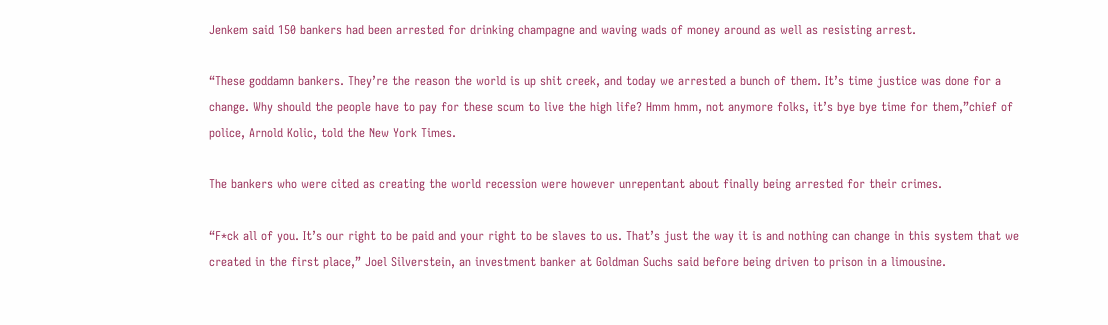Jenkem said 150 bankers had been arrested for drinking champagne and waving wads of money around as well as resisting arrest.

“These goddamn bankers. They’re the reason the world is up shit creek, and today we arrested a bunch of them. It’s time justice was done for a change. Why should the people have to pay for these scum to live the high life? Hmm hmm, not anymore folks, it’s bye bye time for them,”chief of police, Arnold Kolic, told the New York Times.

The bankers who were cited as creating the world recession were however unrepentant about finally being arrested for their crimes.

“F*ck all of you. It’s our right to be paid and your right to be slaves to us. That’s just the way it is and nothing can change in this system that we created in the first place,” Joel Silverstein, an investment banker at Goldman Suchs said before being driven to prison in a limousine.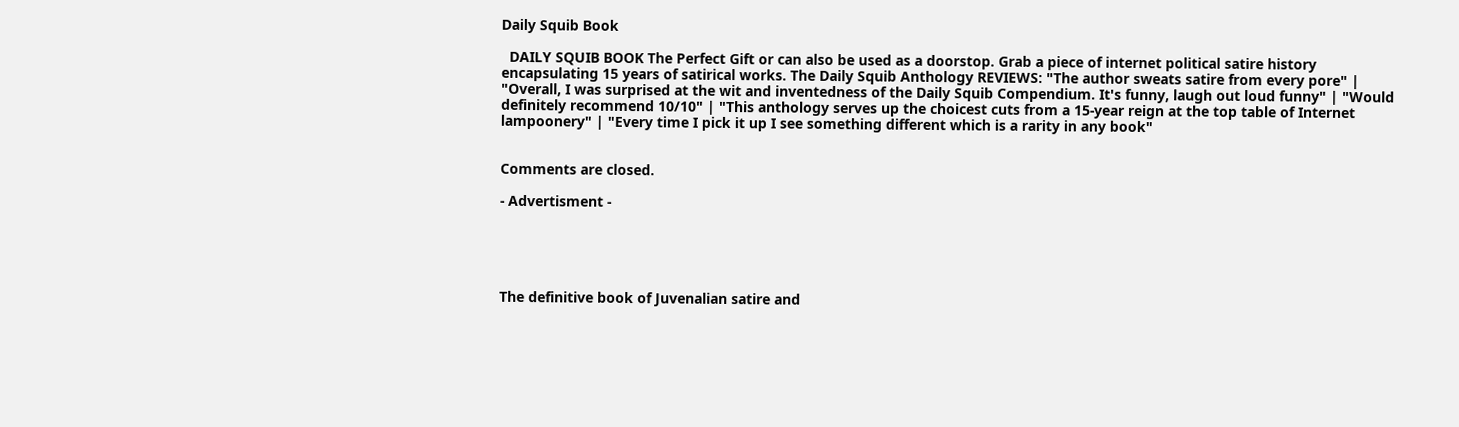Daily Squib Book

  DAILY SQUIB BOOK The Perfect Gift or can also be used as a doorstop. Grab a piece of internet political satire history encapsulating 15 years of satirical works. The Daily Squib Anthology REVIEWS: "The author sweats satire from every pore" | "Overall, I was surprised at the wit and inventedness of the Daily Squib Compendium. It's funny, laugh out loud funny" | "Would definitely recommend 10/10" | "This anthology serves up the choicest cuts from a 15-year reign at the top table of Internet lampoonery" | "Every time I pick it up I see something different which is a rarity in any book"


Comments are closed.

- Advertisment -





The definitive book of Juvenalian satire and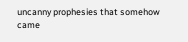uncanny prophesies that somehow came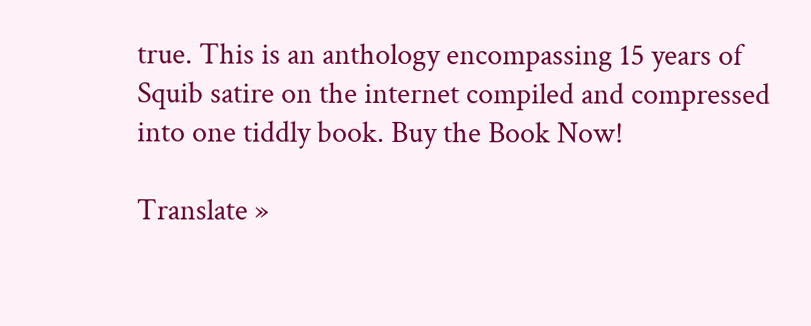true. This is an anthology encompassing 15 years of Squib satire on the internet compiled and compressed into one tiddly book. Buy the Book Now!

Translate »